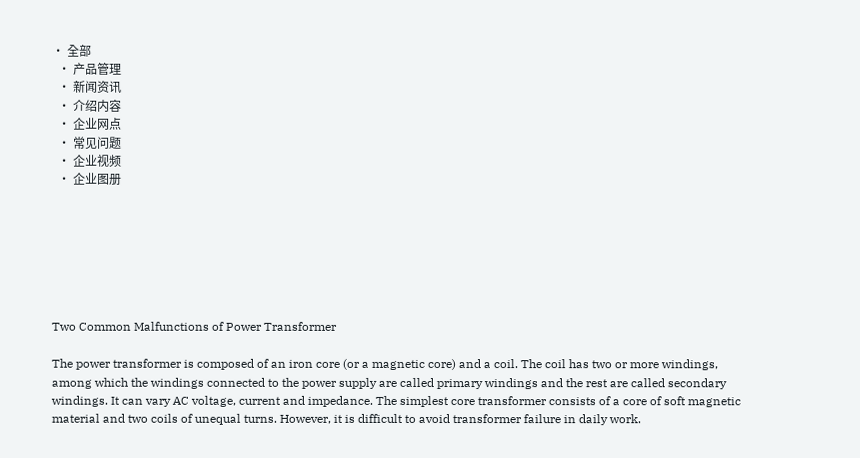• 全部
  • 产品管理
  • 新闻资讯
  • 介绍内容
  • 企业网点
  • 常见问题
  • 企业视频
  • 企业图册







Two Common Malfunctions of Power Transformer

The power transformer is composed of an iron core (or a magnetic core) and a coil. The coil has two or more windings, among which the windings connected to the power supply are called primary windings and the rest are called secondary windings. It can vary AC voltage, current and impedance. The simplest core transformer consists of a core of soft magnetic material and two coils of unequal turns. However, it is difficult to avoid transformer failure in daily work.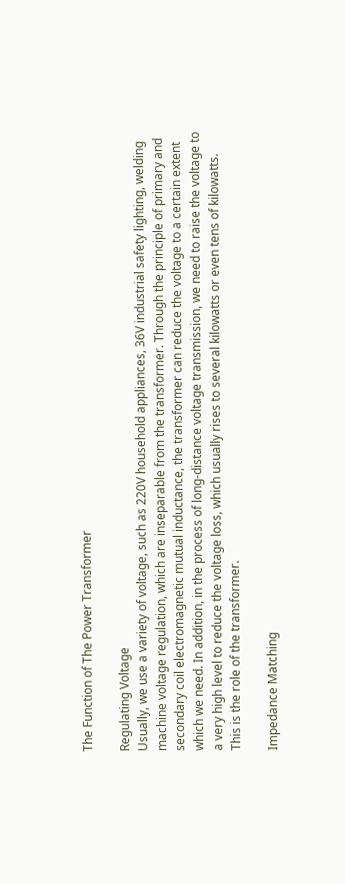The Function of The Power Transformer

Regulating Voltage
Usually, we use a variety of voltage, such as 220V household appliances, 36V industrial safety lighting, welding machine voltage regulation, which are inseparable from the transformer. Through the principle of primary and secondary coil electromagnetic mutual inductance, the transformer can reduce the voltage to a certain extent which we need. In addition, in the process of long-distance voltage transmission, we need to raise the voltage to a very high level to reduce the voltage loss, which usually rises to several kilowatts or even tens of kilowatts. This is the role of the transformer.

Impedance Matching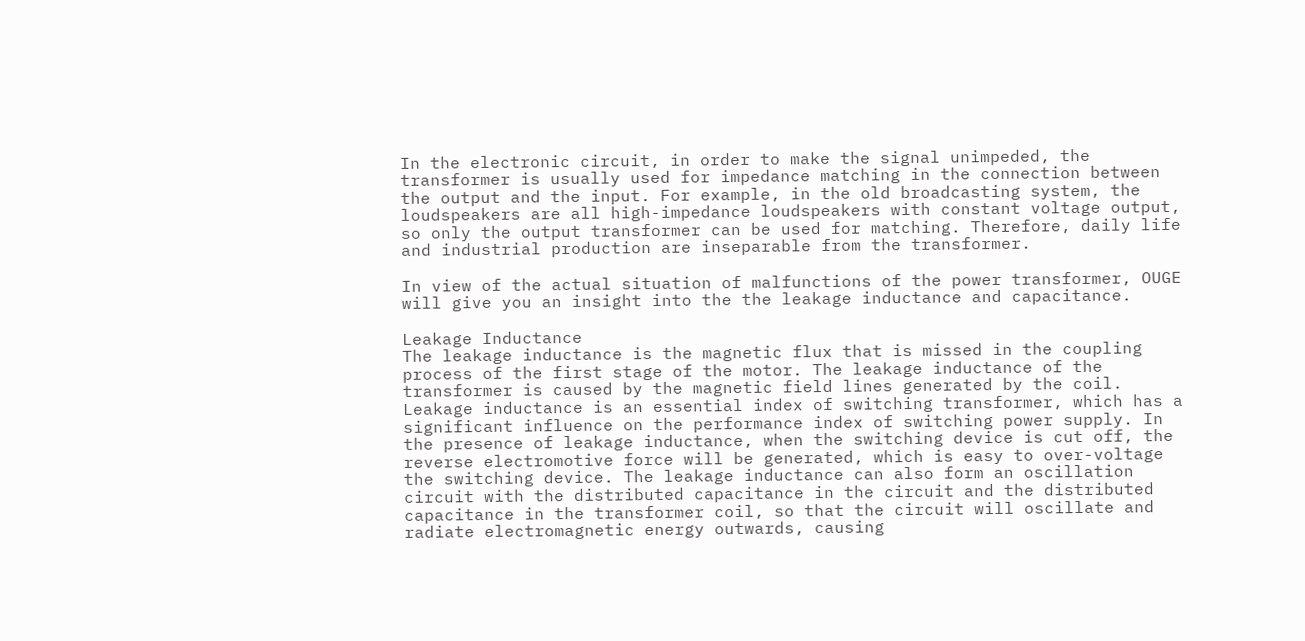In the electronic circuit, in order to make the signal unimpeded, the transformer is usually used for impedance matching in the connection between the output and the input. For example, in the old broadcasting system, the loudspeakers are all high-impedance loudspeakers with constant voltage output, so only the output transformer can be used for matching. Therefore, daily life and industrial production are inseparable from the transformer.

In view of the actual situation of malfunctions of the power transformer, OUGE will give you an insight into the the leakage inductance and capacitance.

Leakage Inductance
The leakage inductance is the magnetic flux that is missed in the coupling process of the first stage of the motor. The leakage inductance of the transformer is caused by the magnetic field lines generated by the coil. Leakage inductance is an essential index of switching transformer, which has a significant influence on the performance index of switching power supply. In the presence of leakage inductance, when the switching device is cut off, the reverse electromotive force will be generated, which is easy to over-voltage the switching device. The leakage inductance can also form an oscillation circuit with the distributed capacitance in the circuit and the distributed capacitance in the transformer coil, so that the circuit will oscillate and radiate electromagnetic energy outwards, causing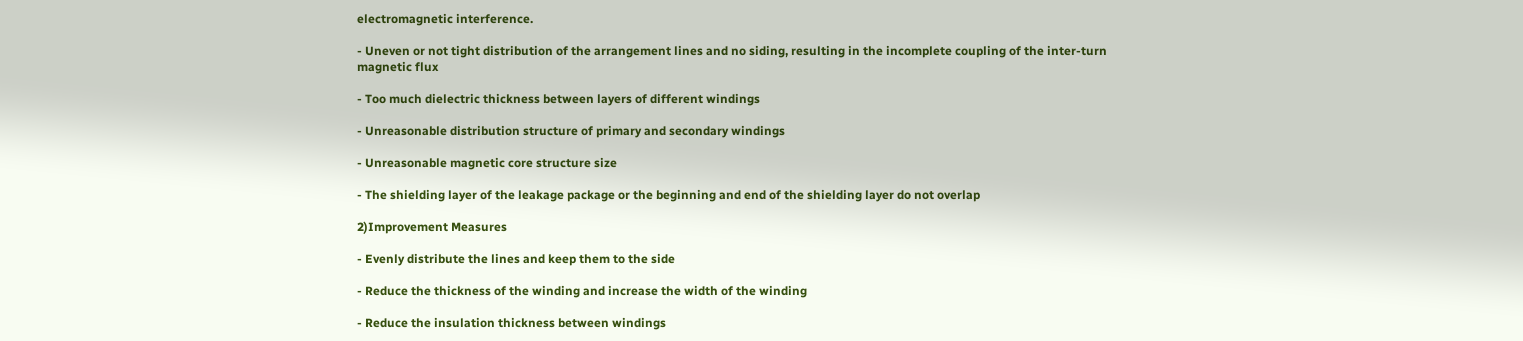electromagnetic interference.

- Uneven or not tight distribution of the arrangement lines and no siding, resulting in the incomplete coupling of the inter-turn magnetic flux

- Too much dielectric thickness between layers of different windings

- Unreasonable distribution structure of primary and secondary windings

- Unreasonable magnetic core structure size

- The shielding layer of the leakage package or the beginning and end of the shielding layer do not overlap

2)Improvement Measures

- Evenly distribute the lines and keep them to the side

- Reduce the thickness of the winding and increase the width of the winding

- Reduce the insulation thickness between windings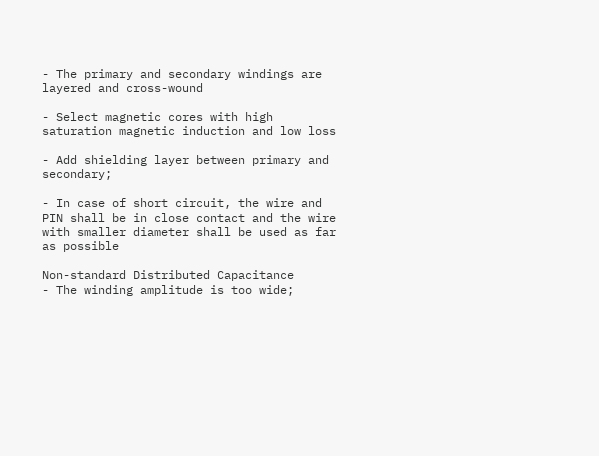- The primary and secondary windings are layered and cross-wound

- Select magnetic cores with high saturation magnetic induction and low loss

- Add shielding layer between primary and secondary;

- In case of short circuit, the wire and PIN shall be in close contact and the wire with smaller diameter shall be used as far as possible

Non-standard Distributed Capacitance
- The winding amplitude is too wide;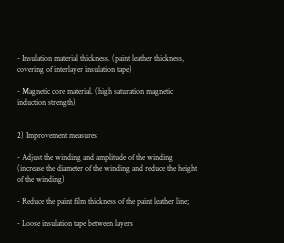- Insulation material thickness. (paint leather thickness, covering of interlayer insulation tape)

- Magnetic core material. (high saturation magnetic induction strength)


2) Improvement measures

- Adjust the winding and amplitude of the winding (increase the diameter of the winding and reduce the height of the winding)

- Reduce the paint film thickness of the paint leather line;

- Loose insulation tape between layers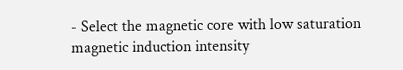- Select the magnetic core with low saturation magnetic induction intensity